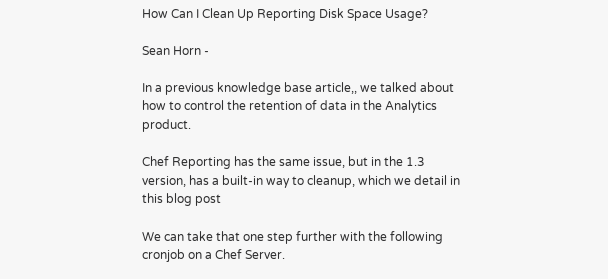How Can I Clean Up Reporting Disk Space Usage?

Sean Horn -

In a previous knowledge base article,, we talked about how to control the retention of data in the Analytics product.

Chef Reporting has the same issue, but in the 1.3 version, has a built-in way to cleanup, which we detail in this blog post

We can take that one step further with the following cronjob on a Chef Server.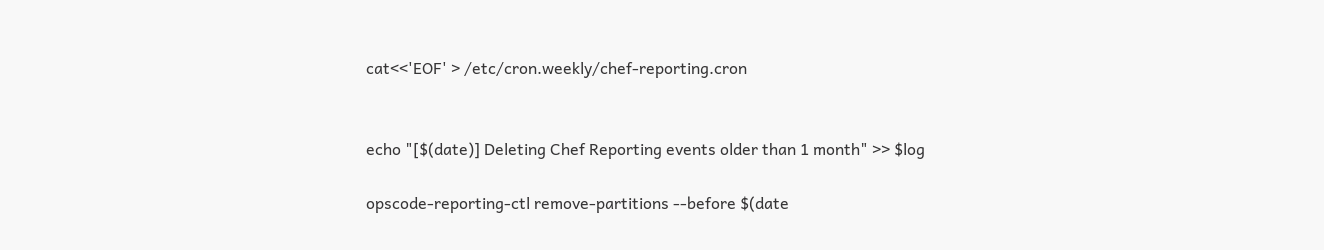cat<<'EOF' > /etc/cron.weekly/chef-reporting.cron


echo "[$(date)] Deleting Chef Reporting events older than 1 month" >> $log

opscode-reporting-ctl remove-partitions --before $(date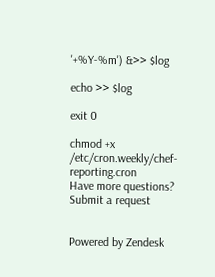'+%Y-%m') &>> $log

echo >> $log

exit 0

chmod +x /etc/cron.weekly/chef-reporting.cron
Have more questions? Submit a request


Powered by Zendesk